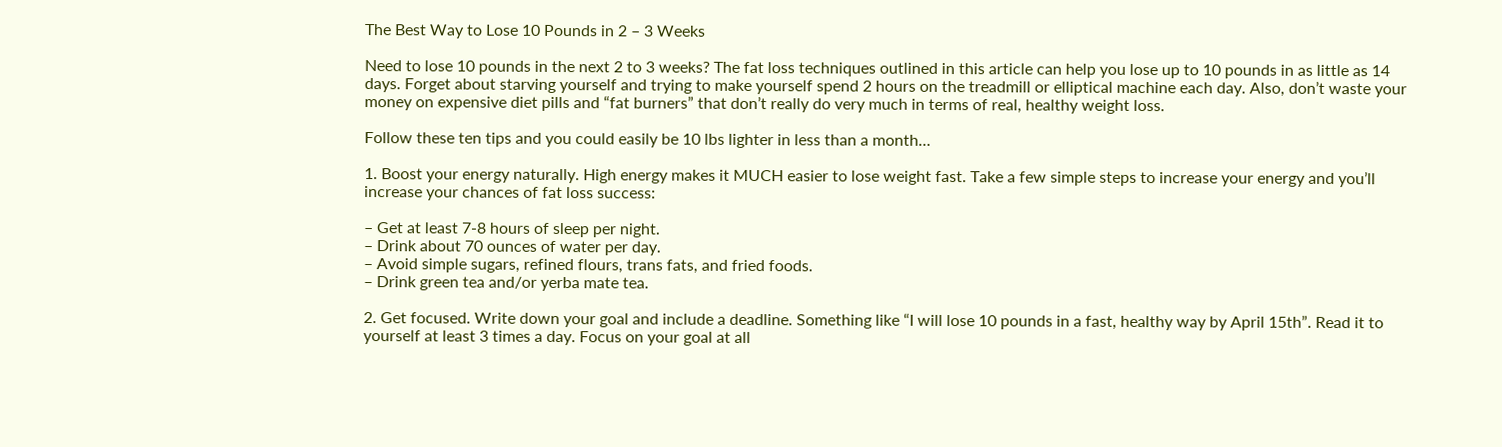The Best Way to Lose 10 Pounds in 2 – 3 Weeks

Need to lose 10 pounds in the next 2 to 3 weeks? The fat loss techniques outlined in this article can help you lose up to 10 pounds in as little as 14 days. Forget about starving yourself and trying to make yourself spend 2 hours on the treadmill or elliptical machine each day. Also, don’t waste your money on expensive diet pills and “fat burners” that don’t really do very much in terms of real, healthy weight loss.

Follow these ten tips and you could easily be 10 lbs lighter in less than a month…

1. Boost your energy naturally. High energy makes it MUCH easier to lose weight fast. Take a few simple steps to increase your energy and you’ll increase your chances of fat loss success:

– Get at least 7-8 hours of sleep per night.
– Drink about 70 ounces of water per day.
– Avoid simple sugars, refined flours, trans fats, and fried foods.
– Drink green tea and/or yerba mate tea.

2. Get focused. Write down your goal and include a deadline. Something like “I will lose 10 pounds in a fast, healthy way by April 15th”. Read it to yourself at least 3 times a day. Focus on your goal at all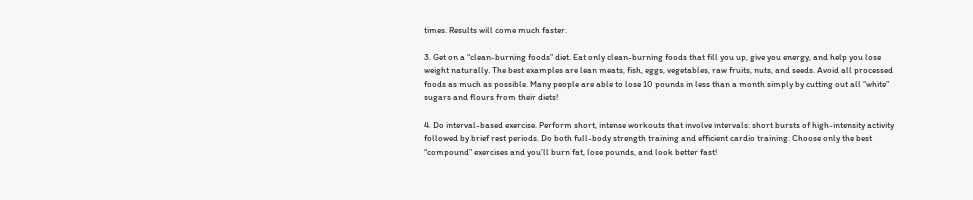times. Results will come much faster.

3. Get on a “clean-burning foods” diet. Eat only clean-burning foods that fill you up, give you energy, and help you lose weight naturally. The best examples are lean meats, fish, eggs, vegetables, raw fruits, nuts, and seeds. Avoid all processed foods as much as possible. Many people are able to lose 10 pounds in less than a month simply by cutting out all “white” sugars and flours from their diets!

4. Do interval-based exercise. Perform short, intense workouts that involve intervals: short bursts of high-intensity activity followed by brief rest periods. Do both full-body strength training and efficient cardio training. Choose only the best “compound” exercises and you’ll burn fat, lose pounds, and look better fast!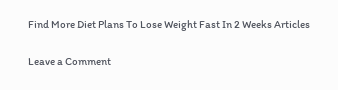Find More Diet Plans To Lose Weight Fast In 2 Weeks Articles

Leave a Comment